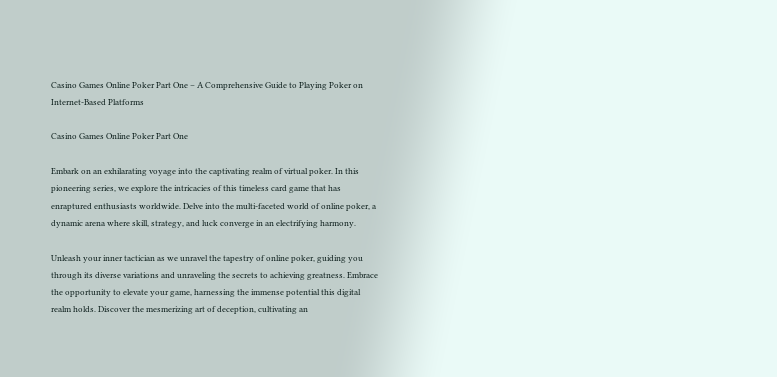Casino Games Online Poker Part One – A Comprehensive Guide to Playing Poker on Internet-Based Platforms

Casino Games Online Poker Part One

Embark on an exhilarating voyage into the captivating realm of virtual poker. In this pioneering series, we explore the intricacies of this timeless card game that has enraptured enthusiasts worldwide. Delve into the multi-faceted world of online poker, a dynamic arena where skill, strategy, and luck converge in an electrifying harmony.

Unleash your inner tactician as we unravel the tapestry of online poker, guiding you through its diverse variations and unraveling the secrets to achieving greatness. Embrace the opportunity to elevate your game, harnessing the immense potential this digital realm holds. Discover the mesmerizing art of deception, cultivating an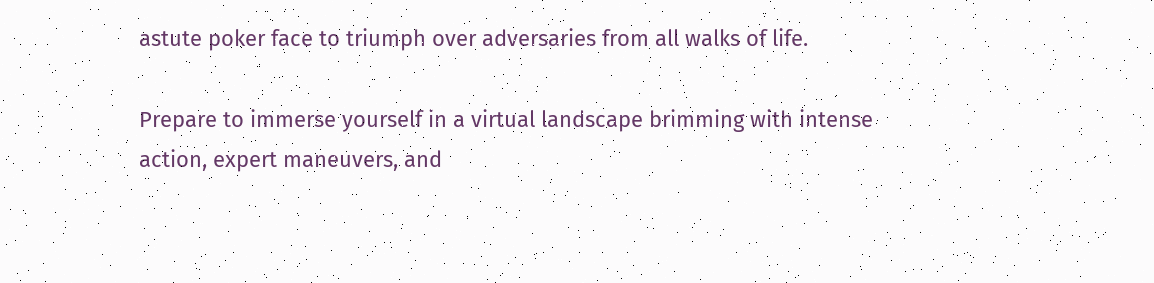astute poker face to triumph over adversaries from all walks of life.

Prepare to immerse yourself in a virtual landscape brimming with intense action, expert maneuvers, and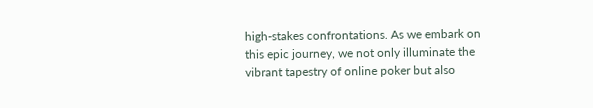high-stakes confrontations. As we embark on this epic journey, we not only illuminate the vibrant tapestry of online poker but also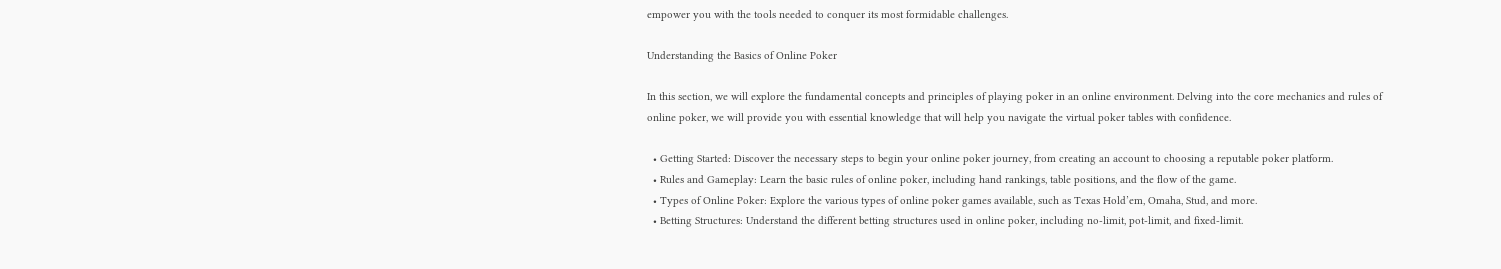empower you with the tools needed to conquer its most formidable challenges.

Understanding the Basics of Online Poker

In this section, we will explore the fundamental concepts and principles of playing poker in an online environment. Delving into the core mechanics and rules of online poker, we will provide you with essential knowledge that will help you navigate the virtual poker tables with confidence.

  • Getting Started: Discover the necessary steps to begin your online poker journey, from creating an account to choosing a reputable poker platform.
  • Rules and Gameplay: Learn the basic rules of online poker, including hand rankings, table positions, and the flow of the game.
  • Types of Online Poker: Explore the various types of online poker games available, such as Texas Hold’em, Omaha, Stud, and more.
  • Betting Structures: Understand the different betting structures used in online poker, including no-limit, pot-limit, and fixed-limit.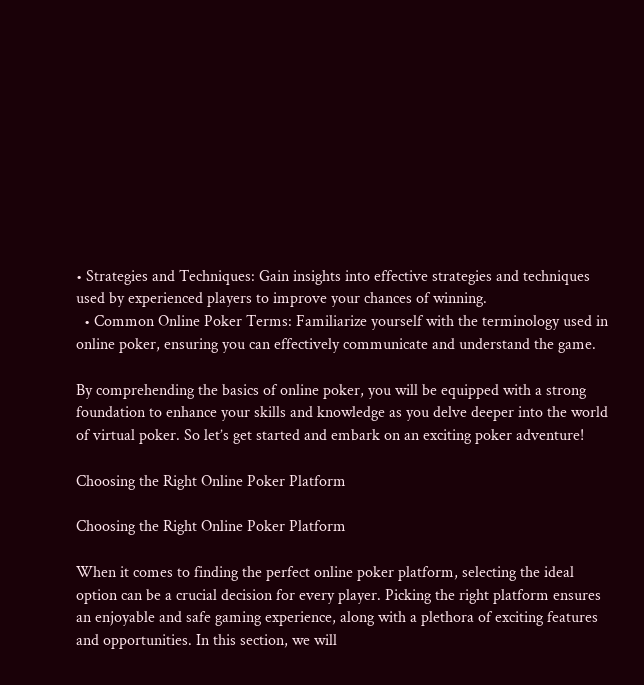• Strategies and Techniques: Gain insights into effective strategies and techniques used by experienced players to improve your chances of winning.
  • Common Online Poker Terms: Familiarize yourself with the terminology used in online poker, ensuring you can effectively communicate and understand the game.

By comprehending the basics of online poker, you will be equipped with a strong foundation to enhance your skills and knowledge as you delve deeper into the world of virtual poker. So let’s get started and embark on an exciting poker adventure!

Choosing the Right Online Poker Platform

Choosing the Right Online Poker Platform

When it comes to finding the perfect online poker platform, selecting the ideal option can be a crucial decision for every player. Picking the right platform ensures an enjoyable and safe gaming experience, along with a plethora of exciting features and opportunities. In this section, we will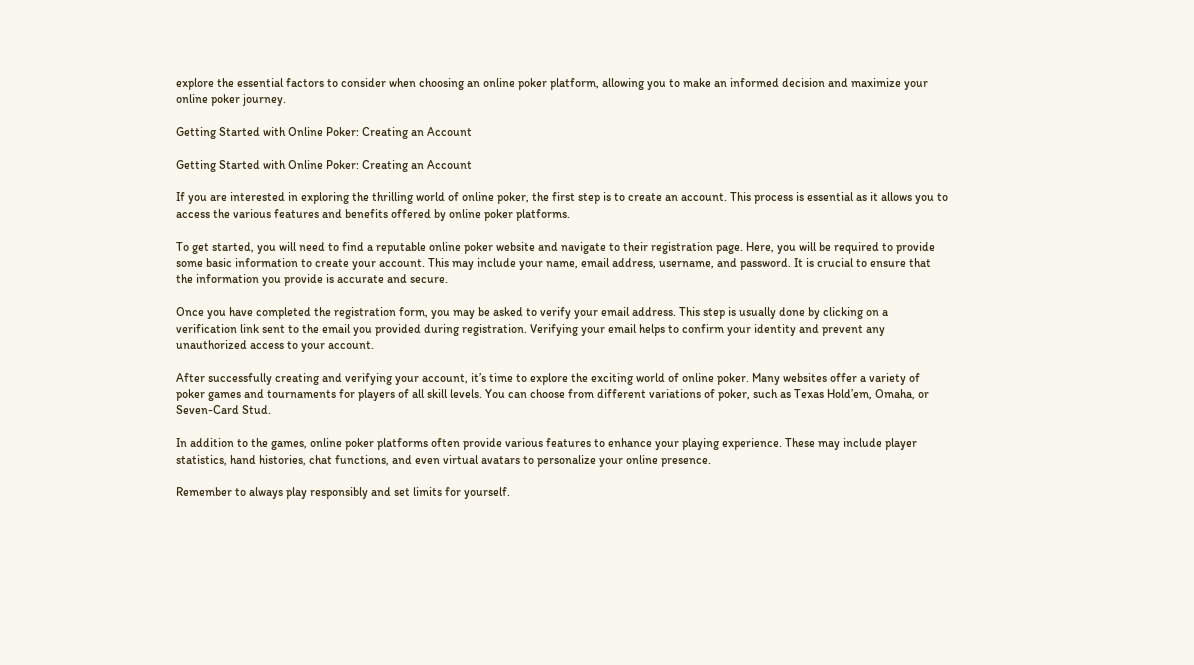explore the essential factors to consider when choosing an online poker platform, allowing you to make an informed decision and maximize your online poker journey.

Getting Started with Online Poker: Creating an Account

Getting Started with Online Poker: Creating an Account

If you are interested in exploring the thrilling world of online poker, the first step is to create an account. This process is essential as it allows you to access the various features and benefits offered by online poker platforms.

To get started, you will need to find a reputable online poker website and navigate to their registration page. Here, you will be required to provide some basic information to create your account. This may include your name, email address, username, and password. It is crucial to ensure that the information you provide is accurate and secure.

Once you have completed the registration form, you may be asked to verify your email address. This step is usually done by clicking on a verification link sent to the email you provided during registration. Verifying your email helps to confirm your identity and prevent any unauthorized access to your account.

After successfully creating and verifying your account, it’s time to explore the exciting world of online poker. Many websites offer a variety of poker games and tournaments for players of all skill levels. You can choose from different variations of poker, such as Texas Hold’em, Omaha, or Seven-Card Stud.

In addition to the games, online poker platforms often provide various features to enhance your playing experience. These may include player statistics, hand histories, chat functions, and even virtual avatars to personalize your online presence.

Remember to always play responsibly and set limits for yourself.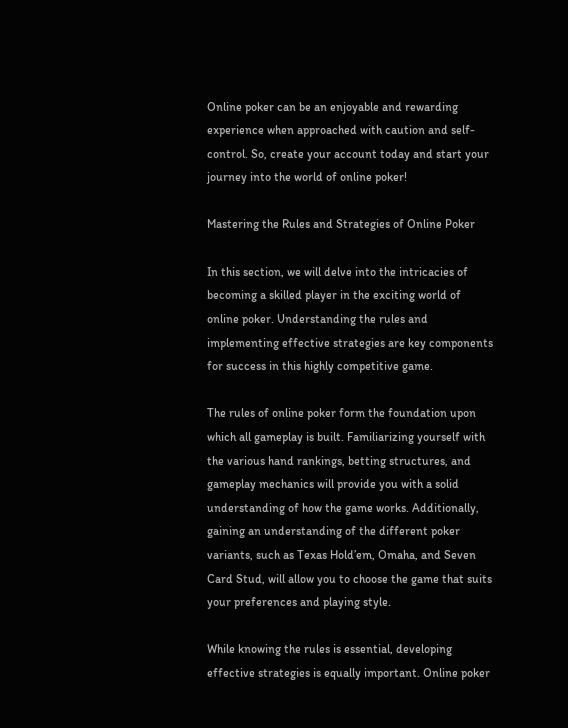Online poker can be an enjoyable and rewarding experience when approached with caution and self-control. So, create your account today and start your journey into the world of online poker!

Mastering the Rules and Strategies of Online Poker

In this section, we will delve into the intricacies of becoming a skilled player in the exciting world of online poker. Understanding the rules and implementing effective strategies are key components for success in this highly competitive game.

The rules of online poker form the foundation upon which all gameplay is built. Familiarizing yourself with the various hand rankings, betting structures, and gameplay mechanics will provide you with a solid understanding of how the game works. Additionally, gaining an understanding of the different poker variants, such as Texas Hold’em, Omaha, and Seven Card Stud, will allow you to choose the game that suits your preferences and playing style.

While knowing the rules is essential, developing effective strategies is equally important. Online poker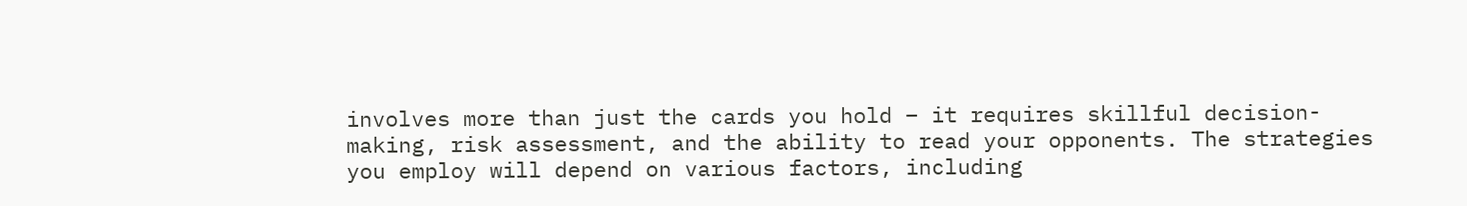involves more than just the cards you hold – it requires skillful decision-making, risk assessment, and the ability to read your opponents. The strategies you employ will depend on various factors, including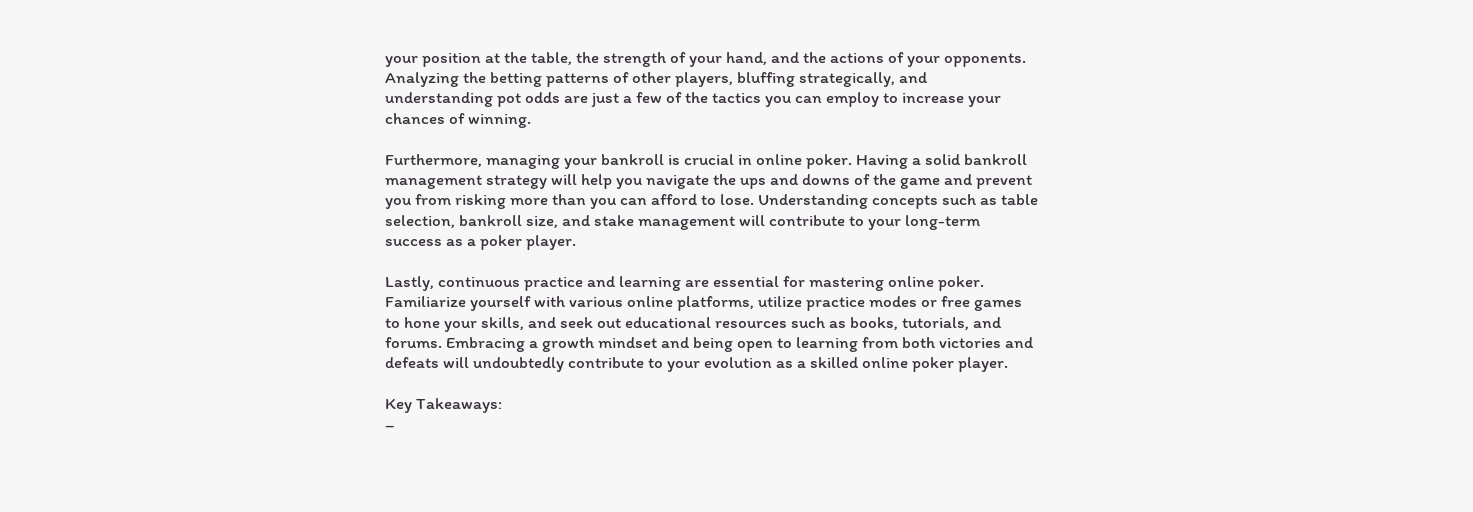your position at the table, the strength of your hand, and the actions of your opponents. Analyzing the betting patterns of other players, bluffing strategically, and understanding pot odds are just a few of the tactics you can employ to increase your chances of winning.

Furthermore, managing your bankroll is crucial in online poker. Having a solid bankroll management strategy will help you navigate the ups and downs of the game and prevent you from risking more than you can afford to lose. Understanding concepts such as table selection, bankroll size, and stake management will contribute to your long-term success as a poker player.

Lastly, continuous practice and learning are essential for mastering online poker. Familiarize yourself with various online platforms, utilize practice modes or free games to hone your skills, and seek out educational resources such as books, tutorials, and forums. Embracing a growth mindset and being open to learning from both victories and defeats will undoubtedly contribute to your evolution as a skilled online poker player.

Key Takeaways:
–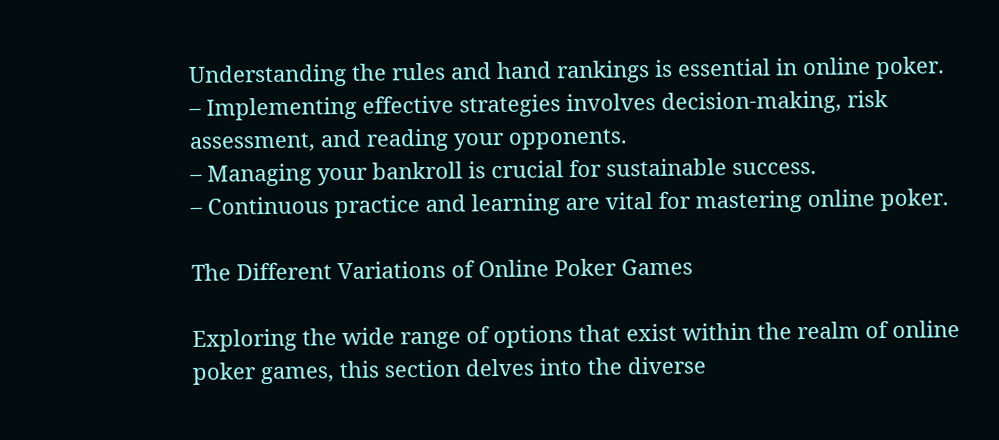Understanding the rules and hand rankings is essential in online poker.
– Implementing effective strategies involves decision-making, risk assessment, and reading your opponents.
– Managing your bankroll is crucial for sustainable success.
– Continuous practice and learning are vital for mastering online poker.

The Different Variations of Online Poker Games

Exploring the wide range of options that exist within the realm of online poker games, this section delves into the diverse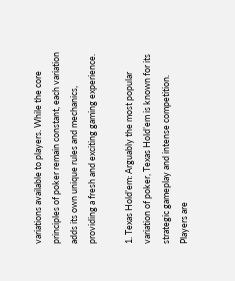variations available to players. While the core principles of poker remain constant, each variation adds its own unique rules and mechanics, providing a fresh and exciting gaming experience.

1. Texas Hold’em: Arguably the most popular variation of poker, Texas Hold’em is known for its strategic gameplay and intense competition. Players are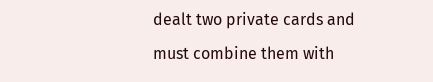dealt two private cards and must combine them with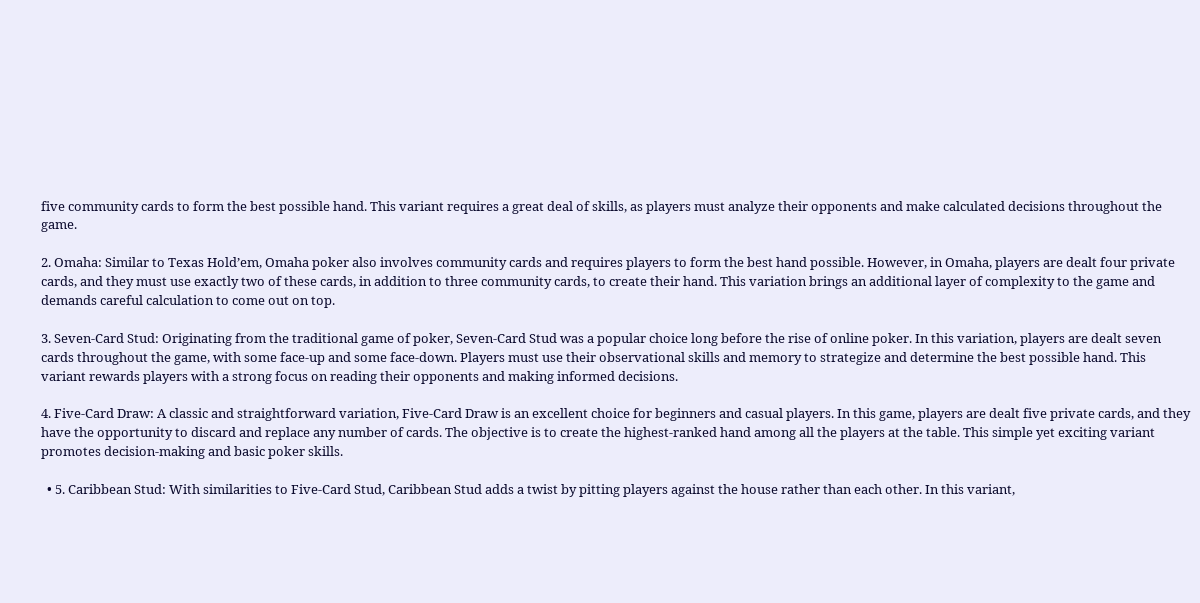five community cards to form the best possible hand. This variant requires a great deal of skills, as players must analyze their opponents and make calculated decisions throughout the game.

2. Omaha: Similar to Texas Hold’em, Omaha poker also involves community cards and requires players to form the best hand possible. However, in Omaha, players are dealt four private cards, and they must use exactly two of these cards, in addition to three community cards, to create their hand. This variation brings an additional layer of complexity to the game and demands careful calculation to come out on top.

3. Seven-Card Stud: Originating from the traditional game of poker, Seven-Card Stud was a popular choice long before the rise of online poker. In this variation, players are dealt seven cards throughout the game, with some face-up and some face-down. Players must use their observational skills and memory to strategize and determine the best possible hand. This variant rewards players with a strong focus on reading their opponents and making informed decisions.

4. Five-Card Draw: A classic and straightforward variation, Five-Card Draw is an excellent choice for beginners and casual players. In this game, players are dealt five private cards, and they have the opportunity to discard and replace any number of cards. The objective is to create the highest-ranked hand among all the players at the table. This simple yet exciting variant promotes decision-making and basic poker skills.

  • 5. Caribbean Stud: With similarities to Five-Card Stud, Caribbean Stud adds a twist by pitting players against the house rather than each other. In this variant,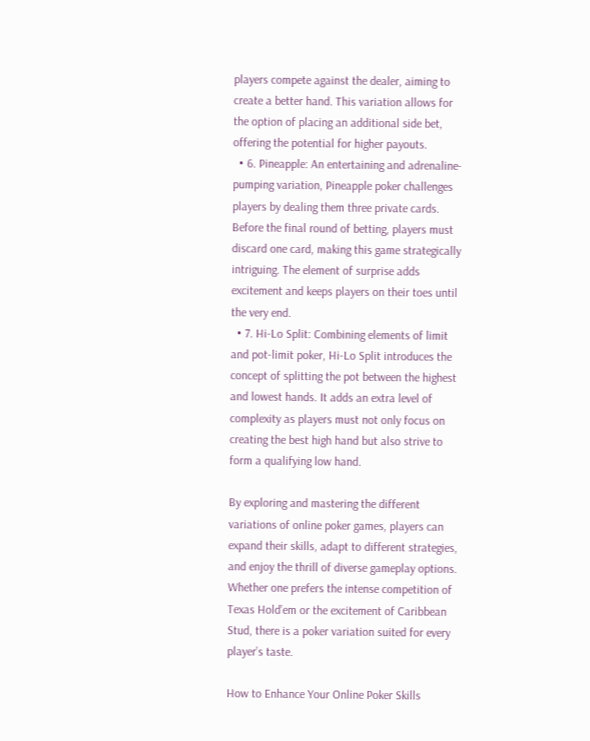players compete against the dealer, aiming to create a better hand. This variation allows for the option of placing an additional side bet, offering the potential for higher payouts.
  • 6. Pineapple: An entertaining and adrenaline-pumping variation, Pineapple poker challenges players by dealing them three private cards. Before the final round of betting, players must discard one card, making this game strategically intriguing. The element of surprise adds excitement and keeps players on their toes until the very end.
  • 7. Hi-Lo Split: Combining elements of limit and pot-limit poker, Hi-Lo Split introduces the concept of splitting the pot between the highest and lowest hands. It adds an extra level of complexity as players must not only focus on creating the best high hand but also strive to form a qualifying low hand.

By exploring and mastering the different variations of online poker games, players can expand their skills, adapt to different strategies, and enjoy the thrill of diverse gameplay options. Whether one prefers the intense competition of Texas Hold’em or the excitement of Caribbean Stud, there is a poker variation suited for every player’s taste.

How to Enhance Your Online Poker Skills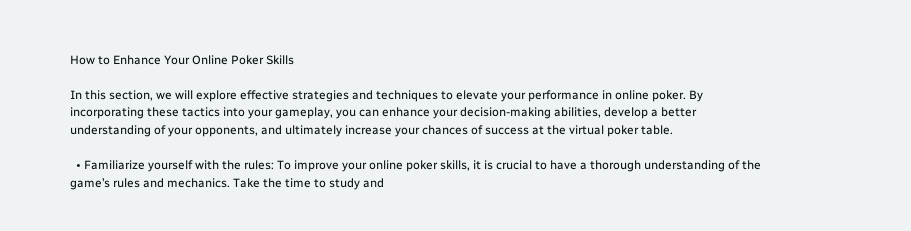How to Enhance Your Online Poker Skills

In this section, we will explore effective strategies and techniques to elevate your performance in online poker. By incorporating these tactics into your gameplay, you can enhance your decision-making abilities, develop a better understanding of your opponents, and ultimately increase your chances of success at the virtual poker table.

  • Familiarize yourself with the rules: To improve your online poker skills, it is crucial to have a thorough understanding of the game’s rules and mechanics. Take the time to study and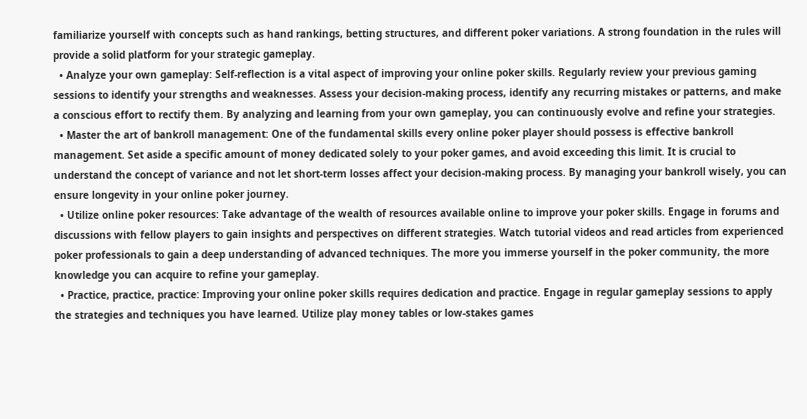familiarize yourself with concepts such as hand rankings, betting structures, and different poker variations. A strong foundation in the rules will provide a solid platform for your strategic gameplay.
  • Analyze your own gameplay: Self-reflection is a vital aspect of improving your online poker skills. Regularly review your previous gaming sessions to identify your strengths and weaknesses. Assess your decision-making process, identify any recurring mistakes or patterns, and make a conscious effort to rectify them. By analyzing and learning from your own gameplay, you can continuously evolve and refine your strategies.
  • Master the art of bankroll management: One of the fundamental skills every online poker player should possess is effective bankroll management. Set aside a specific amount of money dedicated solely to your poker games, and avoid exceeding this limit. It is crucial to understand the concept of variance and not let short-term losses affect your decision-making process. By managing your bankroll wisely, you can ensure longevity in your online poker journey.
  • Utilize online poker resources: Take advantage of the wealth of resources available online to improve your poker skills. Engage in forums and discussions with fellow players to gain insights and perspectives on different strategies. Watch tutorial videos and read articles from experienced poker professionals to gain a deep understanding of advanced techniques. The more you immerse yourself in the poker community, the more knowledge you can acquire to refine your gameplay.
  • Practice, practice, practice: Improving your online poker skills requires dedication and practice. Engage in regular gameplay sessions to apply the strategies and techniques you have learned. Utilize play money tables or low-stakes games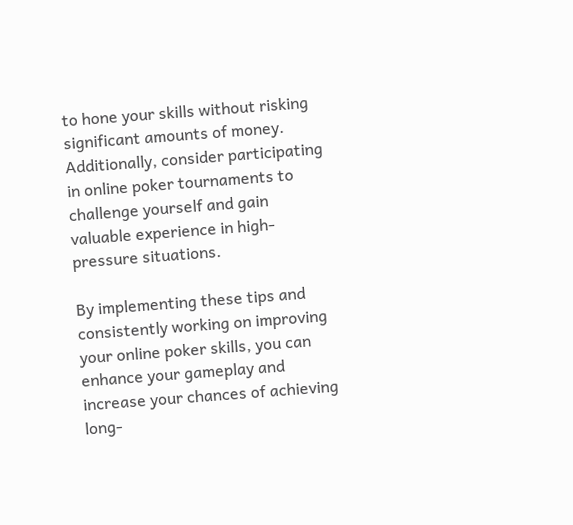to hone your skills without risking significant amounts of money. Additionally, consider participating in online poker tournaments to challenge yourself and gain valuable experience in high-pressure situations.

By implementing these tips and consistently working on improving your online poker skills, you can enhance your gameplay and increase your chances of achieving long-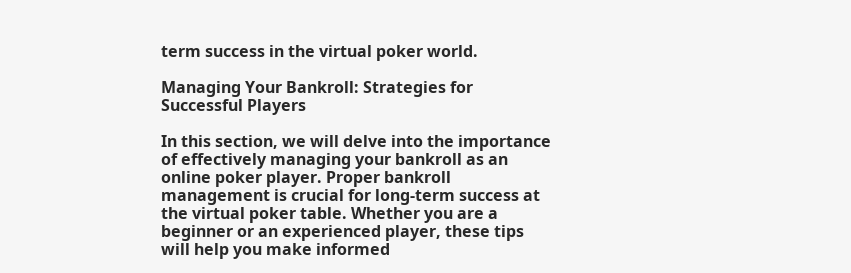term success in the virtual poker world.

Managing Your Bankroll: Strategies for Successful Players

In this section, we will delve into the importance of effectively managing your bankroll as an online poker player. Proper bankroll management is crucial for long-term success at the virtual poker table. Whether you are a beginner or an experienced player, these tips will help you make informed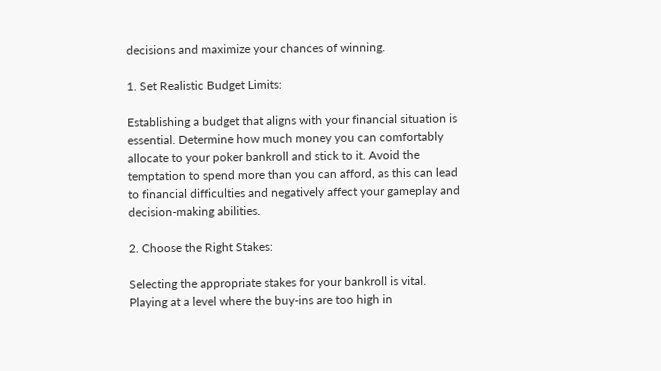decisions and maximize your chances of winning.

1. Set Realistic Budget Limits:

Establishing a budget that aligns with your financial situation is essential. Determine how much money you can comfortably allocate to your poker bankroll and stick to it. Avoid the temptation to spend more than you can afford, as this can lead to financial difficulties and negatively affect your gameplay and decision-making abilities.

2. Choose the Right Stakes:

Selecting the appropriate stakes for your bankroll is vital. Playing at a level where the buy-ins are too high in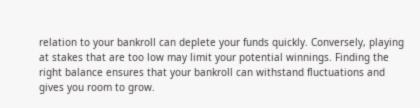relation to your bankroll can deplete your funds quickly. Conversely, playing at stakes that are too low may limit your potential winnings. Finding the right balance ensures that your bankroll can withstand fluctuations and gives you room to grow.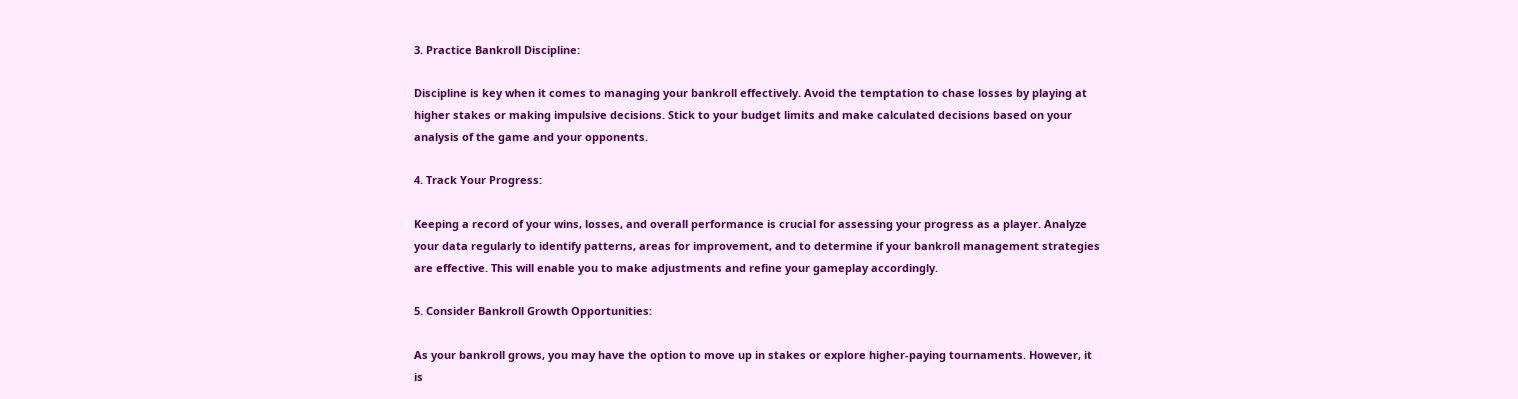3. Practice Bankroll Discipline:

Discipline is key when it comes to managing your bankroll effectively. Avoid the temptation to chase losses by playing at higher stakes or making impulsive decisions. Stick to your budget limits and make calculated decisions based on your analysis of the game and your opponents.

4. Track Your Progress:

Keeping a record of your wins, losses, and overall performance is crucial for assessing your progress as a player. Analyze your data regularly to identify patterns, areas for improvement, and to determine if your bankroll management strategies are effective. This will enable you to make adjustments and refine your gameplay accordingly.

5. Consider Bankroll Growth Opportunities:

As your bankroll grows, you may have the option to move up in stakes or explore higher-paying tournaments. However, it is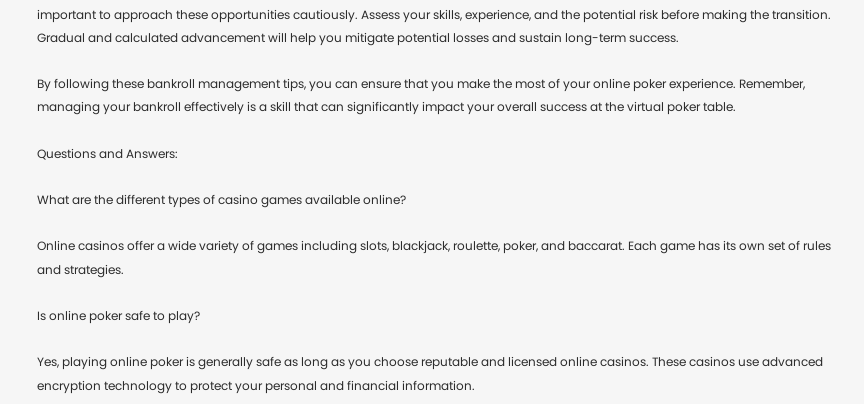important to approach these opportunities cautiously. Assess your skills, experience, and the potential risk before making the transition. Gradual and calculated advancement will help you mitigate potential losses and sustain long-term success.

By following these bankroll management tips, you can ensure that you make the most of your online poker experience. Remember, managing your bankroll effectively is a skill that can significantly impact your overall success at the virtual poker table.

Questions and Answers:

What are the different types of casino games available online?

Online casinos offer a wide variety of games including slots, blackjack, roulette, poker, and baccarat. Each game has its own set of rules and strategies.

Is online poker safe to play?

Yes, playing online poker is generally safe as long as you choose reputable and licensed online casinos. These casinos use advanced encryption technology to protect your personal and financial information.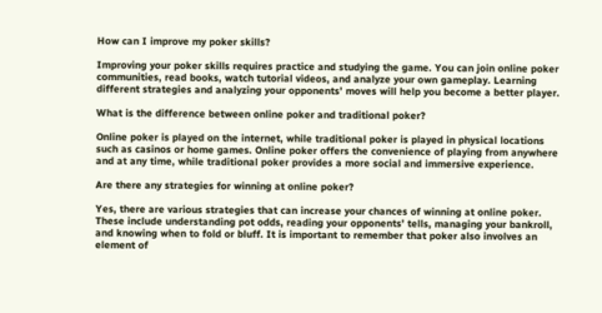How can I improve my poker skills?

Improving your poker skills requires practice and studying the game. You can join online poker communities, read books, watch tutorial videos, and analyze your own gameplay. Learning different strategies and analyzing your opponents’ moves will help you become a better player.

What is the difference between online poker and traditional poker?

Online poker is played on the internet, while traditional poker is played in physical locations such as casinos or home games. Online poker offers the convenience of playing from anywhere and at any time, while traditional poker provides a more social and immersive experience.

Are there any strategies for winning at online poker?

Yes, there are various strategies that can increase your chances of winning at online poker. These include understanding pot odds, reading your opponents’ tells, managing your bankroll, and knowing when to fold or bluff. It is important to remember that poker also involves an element of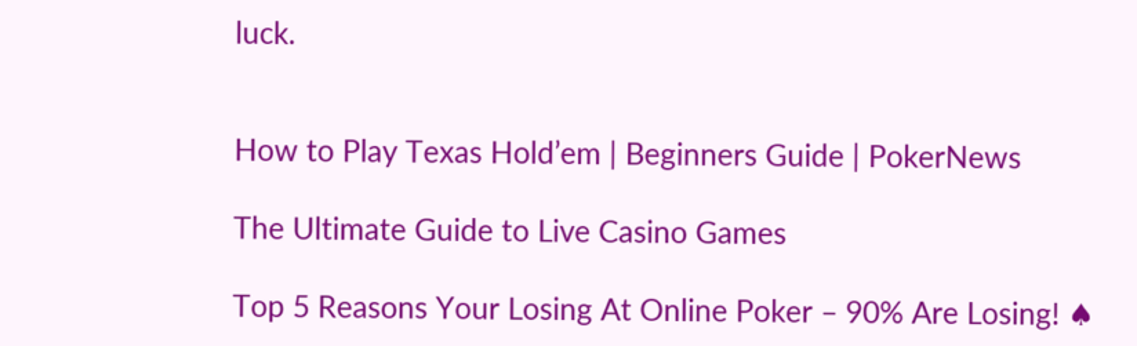luck.


How to Play Texas Hold’em | Beginners Guide | PokerNews

The Ultimate Guide to Live Casino Games

Top 5 Reasons Your Losing At Online Poker – 90% Are Losing! ♠